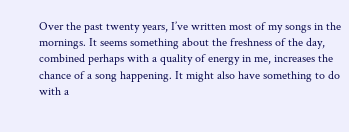Over the past twenty years, I’ve written most of my songs in the mornings. It seems something about the freshness of the day, combined perhaps with a quality of energy in me, increases the chance of a song happening. It might also have something to do with a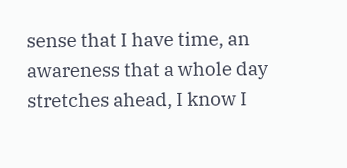sense that I have time, an awareness that a whole day stretches ahead, I know I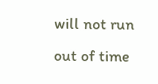will not run out of time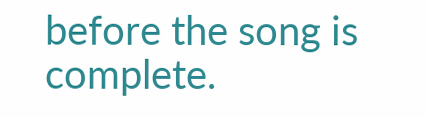before the song is complete.